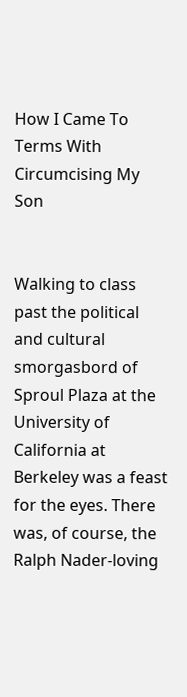How I Came To Terms With Circumcising My Son


Walking to class past the political and cultural smorgasbord of Sproul Plaza at the University of California at Berkeley was a feast for the eyes. There was, of course, the Ralph Nader-loving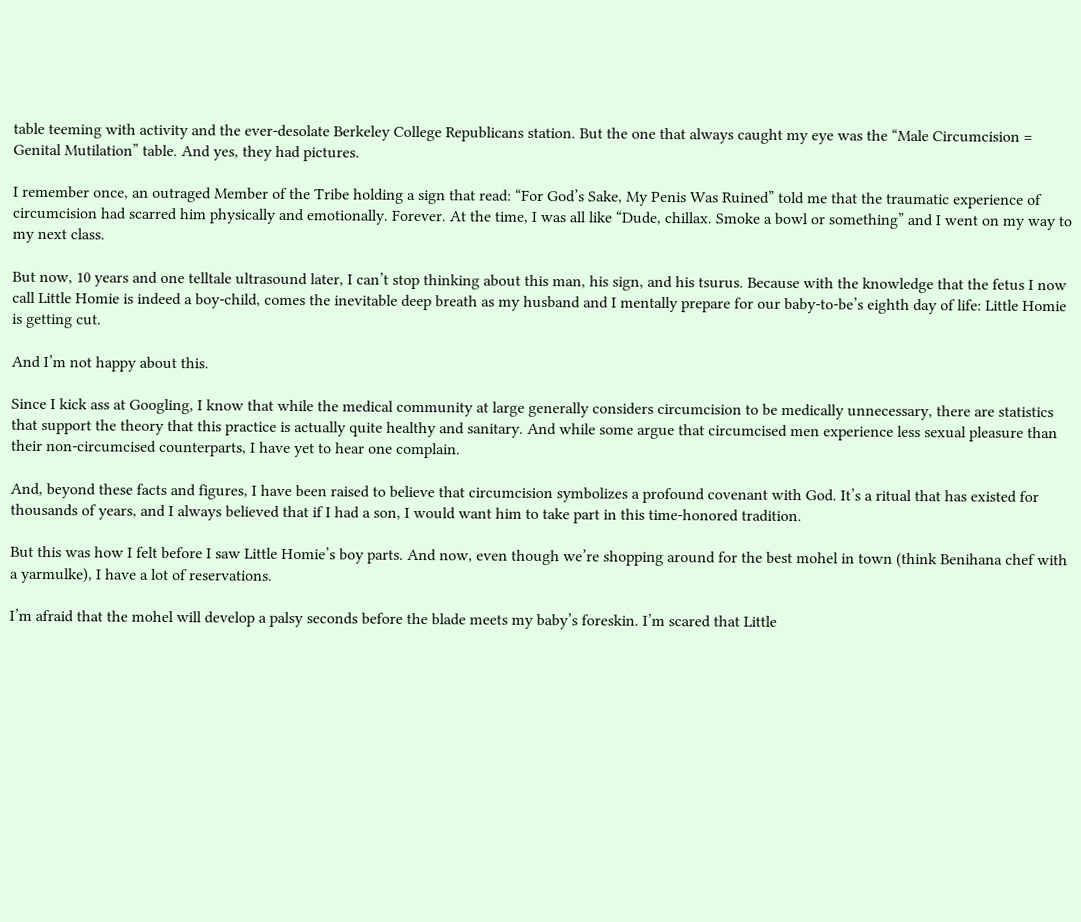table teeming with activity and the ever-desolate Berkeley College Republicans station. But the one that always caught my eye was the “Male Circumcision = Genital Mutilation” table. And yes, they had pictures.

I remember once, an outraged Member of the Tribe holding a sign that read: “For God’s Sake, My Penis Was Ruined” told me that the traumatic experience of circumcision had scarred him physically and emotionally. Forever. At the time, I was all like “Dude, chillax. Smoke a bowl or something” and I went on my way to my next class.

But now, 10 years and one telltale ultrasound later, I can’t stop thinking about this man, his sign, and his tsurus. Because with the knowledge that the fetus I now call Little Homie is indeed a boy-child, comes the inevitable deep breath as my husband and I mentally prepare for our baby-to-be’s eighth day of life: Little Homie is getting cut.

And I’m not happy about this.

Since I kick ass at Googling, I know that while the medical community at large generally considers circumcision to be medically unnecessary, there are statistics that support the theory that this practice is actually quite healthy and sanitary. And while some argue that circumcised men experience less sexual pleasure than their non-circumcised counterparts, I have yet to hear one complain.

And, beyond these facts and figures, I have been raised to believe that circumcision symbolizes a profound covenant with God. It’s a ritual that has existed for thousands of years, and I always believed that if I had a son, I would want him to take part in this time-honored tradition.

But this was how I felt before I saw Little Homie’s boy parts. And now, even though we’re shopping around for the best mohel in town (think Benihana chef with a yarmulke), I have a lot of reservations.

I’m afraid that the mohel will develop a palsy seconds before the blade meets my baby’s foreskin. I’m scared that Little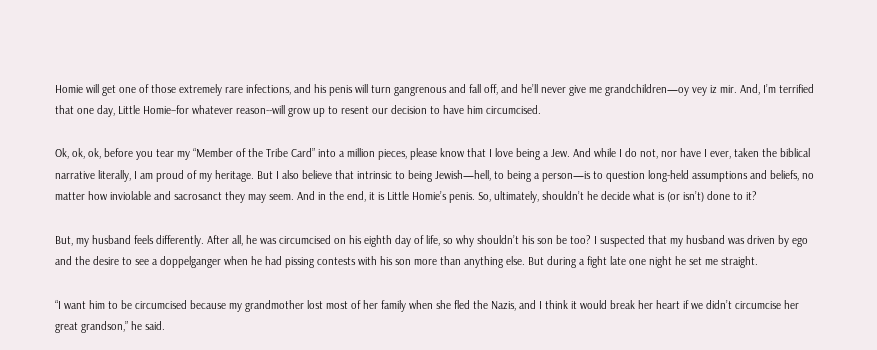Homie will get one of those extremely rare infections, and his penis will turn gangrenous and fall off, and he’ll never give me grandchildren—oy vey iz mir. And, I’m terrified that one day, Little Homie–for whatever reason‑‑will grow up to resent our decision to have him circumcised.

Ok, ok, ok, before you tear my “Member of the Tribe Card” into a million pieces, please know that I love being a Jew. And while I do not, nor have I ever, taken the biblical narrative literally, I am proud of my heritage. But I also believe that intrinsic to being Jewish—hell, to being a person—is to question long-held assumptions and beliefs, no matter how inviolable and sacrosanct they may seem. And in the end, it is Little Homie’s penis. So, ultimately, shouldn’t he decide what is (or isn’t) done to it?

But, my husband feels differently. After all, he was circumcised on his eighth day of life, so why shouldn’t his son be too? I suspected that my husband was driven by ego and the desire to see a doppelganger when he had pissing contests with his son more than anything else. But during a fight late one night he set me straight.

“I want him to be circumcised because my grandmother lost most of her family when she fled the Nazis, and I think it would break her heart if we didn’t circumcise her great grandson,” he said.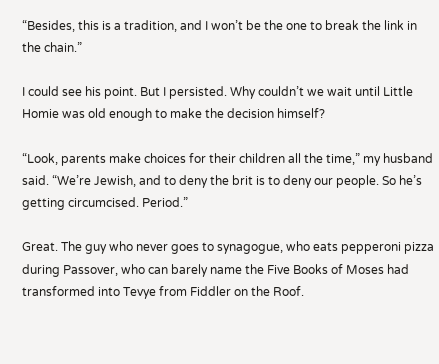“Besides, this is a tradition, and I won’t be the one to break the link in the chain.”

I could see his point. But I persisted. Why couldn’t we wait until Little Homie was old enough to make the decision himself?

“Look, parents make choices for their children all the time,” my husband said. “We’re Jewish, and to deny the brit is to deny our people. So he’s getting circumcised. Period.”

Great. The guy who never goes to synagogue, who eats pepperoni pizza during Passover, who can barely name the Five Books of Moses had transformed into Tevye from Fiddler on the Roof.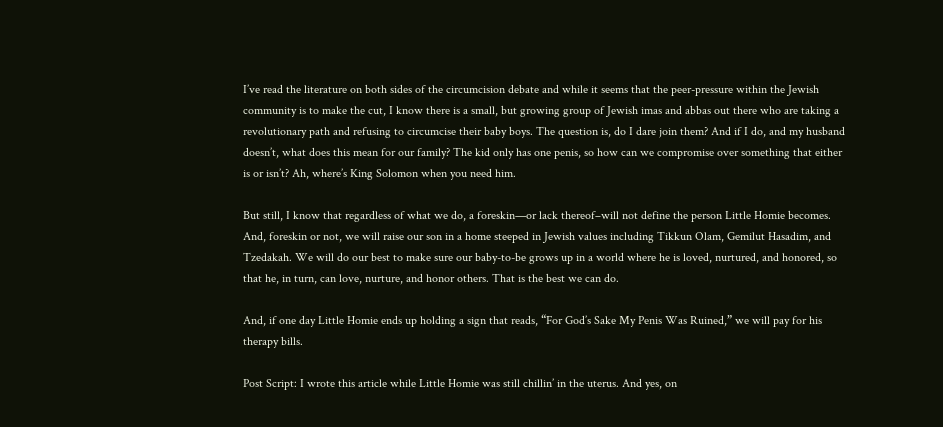I’ve read the literature on both sides of the circumcision debate and while it seems that the peer-pressure within the Jewish community is to make the cut, I know there is a small, but growing group of Jewish imas and abbas out there who are taking a revolutionary path and refusing to circumcise their baby boys. The question is, do I dare join them? And if I do, and my husband doesn’t, what does this mean for our family? The kid only has one penis, so how can we compromise over something that either is or isn’t? Ah, where’s King Solomon when you need him.

But still, I know that regardless of what we do, a foreskin—or lack thereof–will not define the person Little Homie becomes. And, foreskin or not, we will raise our son in a home steeped in Jewish values including Tikkun Olam, Gemilut Hasadim, and Tzedakah. We will do our best to make sure our baby-to-be grows up in a world where he is loved, nurtured, and honored, so that he, in turn, can love, nurture, and honor others. That is the best we can do.

And, if one day Little Homie ends up holding a sign that reads, “For God’s Sake My Penis Was Ruined,” we will pay for his therapy bills.

Post Script: I wrote this article while Little Homie was still chillin’ in the uterus. And yes, on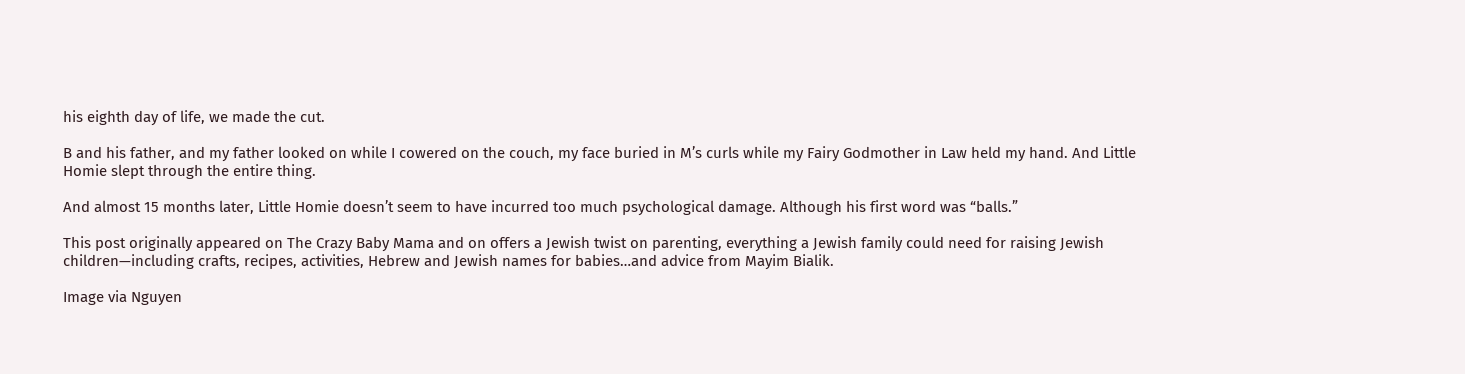his eighth day of life, we made the cut.

B and his father, and my father looked on while I cowered on the couch, my face buried in M’s curls while my Fairy Godmother in Law held my hand. And Little Homie slept through the entire thing.

And almost 15 months later, Little Homie doesn’t seem to have incurred too much psychological damage. Although his first word was “balls.”

This post originally appeared on The Crazy Baby Mama and on offers a Jewish twist on parenting, everything a Jewish family could need for raising Jewish children—including crafts, recipes, activities, Hebrew and Jewish names for babies…and advice from Mayim Bialik.

Image via Nguyen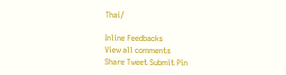Thai/

Inline Feedbacks
View all comments
Share Tweet Submit Pin